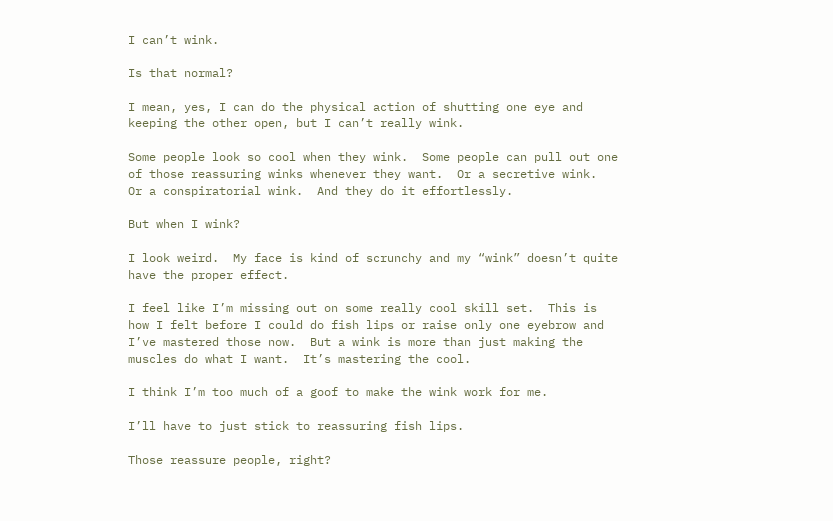I can’t wink.

Is that normal?

I mean, yes, I can do the physical action of shutting one eye and keeping the other open, but I can’t really wink.

Some people look so cool when they wink.  Some people can pull out one of those reassuring winks whenever they want.  Or a secretive wink.  Or a conspiratorial wink.  And they do it effortlessly.

But when I wink?

I look weird.  My face is kind of scrunchy and my “wink” doesn’t quite have the proper effect.

I feel like I’m missing out on some really cool skill set.  This is how I felt before I could do fish lips or raise only one eyebrow and I’ve mastered those now.  But a wink is more than just making the muscles do what I want.  It’s mastering the cool.

I think I’m too much of a goof to make the wink work for me.

I’ll have to just stick to reassuring fish lips.

Those reassure people, right?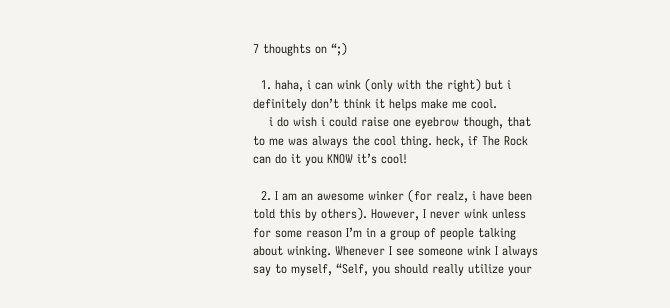7 thoughts on “;)

  1. haha, i can wink (only with the right) but i definitely don’t think it helps make me cool.
    i do wish i could raise one eyebrow though, that to me was always the cool thing. heck, if The Rock can do it you KNOW it’s cool!

  2. I am an awesome winker (for realz, i have been told this by others). However, I never wink unless for some reason I’m in a group of people talking about winking. Whenever I see someone wink I always say to myself, “Self, you should really utilize your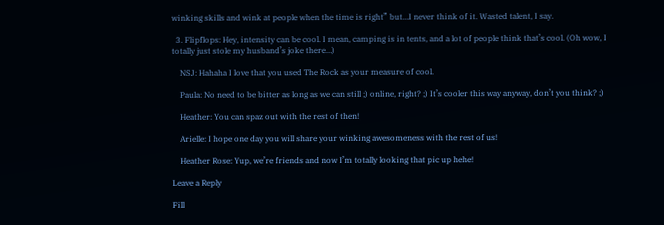winking skills and wink at people when the time is right” but…I never think of it. Wasted talent, I say.

  3. Flipflops: Hey, intensity can be cool. I mean, camping is in tents, and a lot of people think that’s cool. (Oh wow, I totally just stole my husband’s joke there…)

    NSJ: Hahaha I love that you used The Rock as your measure of cool.

    Paula: No need to be bitter as long as we can still ;) online, right? ;) It’s cooler this way anyway, don’t you think? ;)

    Heather: You can spaz out with the rest of then!

    Arielle: I hope one day you will share your winking awesomeness with the rest of us!

    Heather Rose: Yup, we’re friends and now I’m totally looking that pic up hehe!

Leave a Reply

Fill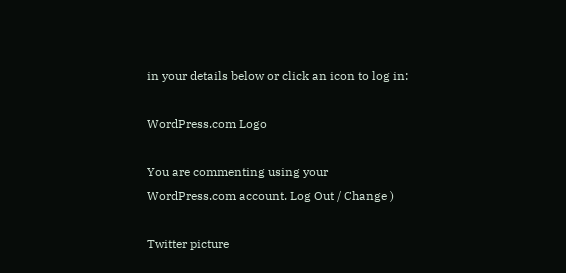in your details below or click an icon to log in:

WordPress.com Logo

You are commenting using your WordPress.com account. Log Out / Change )

Twitter picture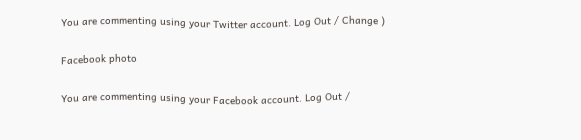You are commenting using your Twitter account. Log Out / Change )

Facebook photo

You are commenting using your Facebook account. Log Out /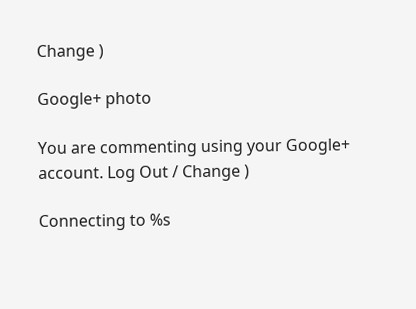Change )

Google+ photo

You are commenting using your Google+ account. Log Out / Change )

Connecting to %s